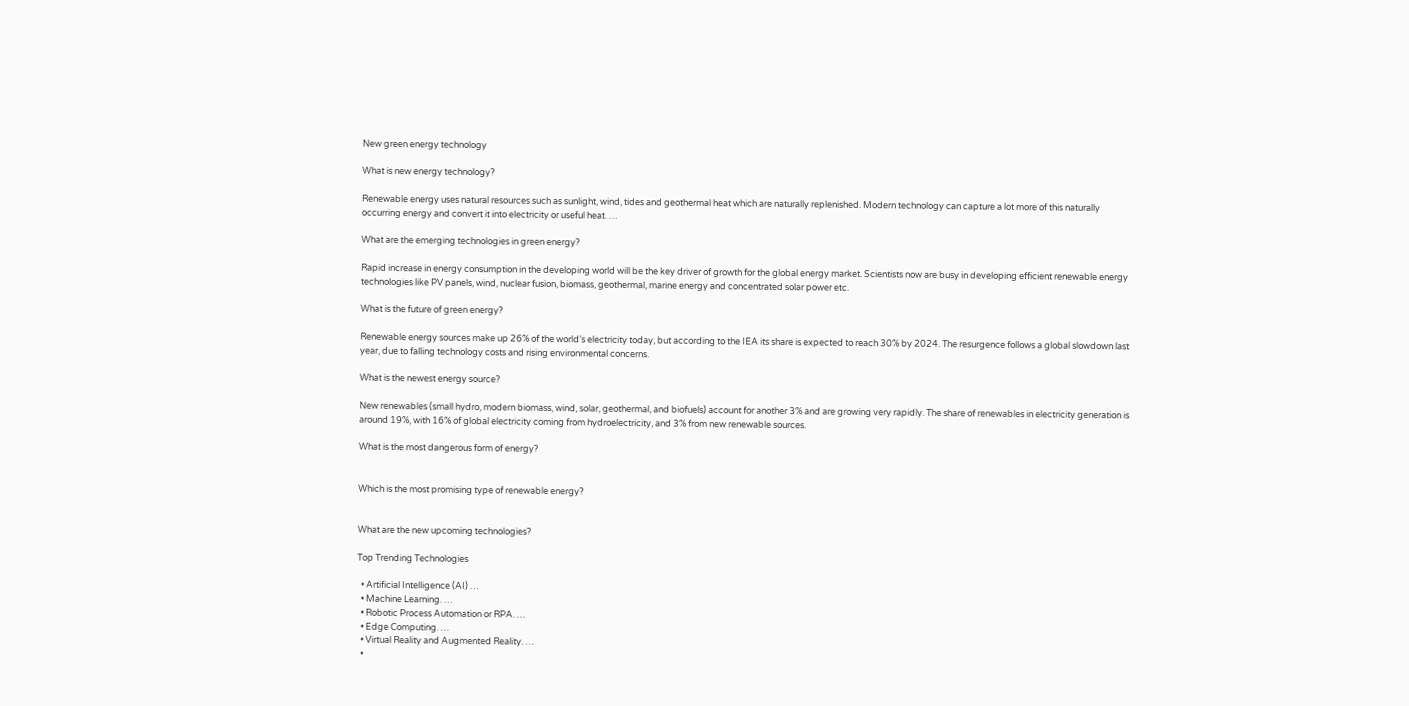New green energy technology

What is new energy technology?

Renewable energy uses natural resources such as sunlight, wind, tides and geothermal heat which are naturally replenished. Modern technology can capture a lot more of this naturally occurring energy and convert it into electricity or useful heat. …

What are the emerging technologies in green energy?

Rapid increase in energy consumption in the developing world will be the key driver of growth for the global energy market. Scientists now are busy in developing efficient renewable energy technologies like PV panels, wind, nuclear fusion, biomass, geothermal, marine energy and concentrated solar power etc.

What is the future of green energy?

Renewable energy sources make up 26% of the world’s electricity today, but according to the IEA its share is expected to reach 30% by 2024. The resurgence follows a global slowdown last year, due to falling technology costs and rising environmental concerns.

What is the newest energy source?

New renewables (small hydro, modern biomass, wind, solar, geothermal, and biofuels) account for another 3% and are growing very rapidly. The share of renewables in electricity generation is around 19%, with 16% of global electricity coming from hydroelectricity, and 3% from new renewable sources.

What is the most dangerous form of energy?


Which is the most promising type of renewable energy?


What are the new upcoming technologies?

Top Trending Technologies

  • Artificial Intelligence (AI) …
  • Machine Learning. …
  • Robotic Process Automation or RPA. …
  • Edge Computing. …
  • Virtual Reality and Augmented Reality. …
  •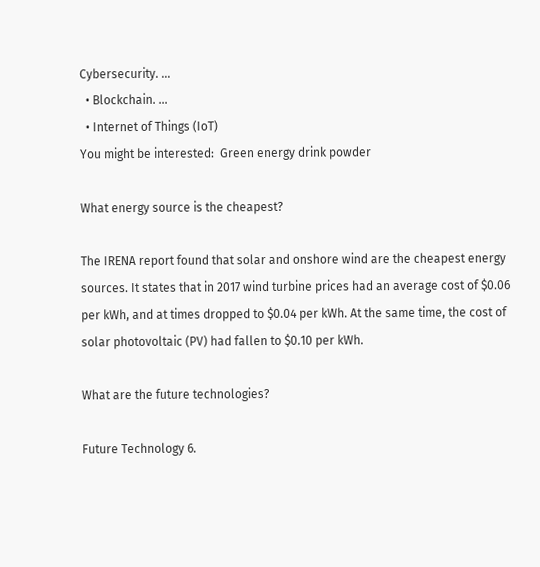Cybersecurity. …
  • Blockchain. …
  • Internet of Things (IoT)
You might be interested:  Green energy drink powder

What energy source is the cheapest?

The IRENA report found that solar and onshore wind are the cheapest energy sources. It states that in 2017 wind turbine prices had an average cost of $0.06 per kWh, and at times dropped to $0.04 per kWh. At the same time, the cost of solar photovoltaic (PV) had fallen to $0.10 per kWh.

What are the future technologies?

Future Technology 6.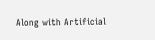Along with Artificial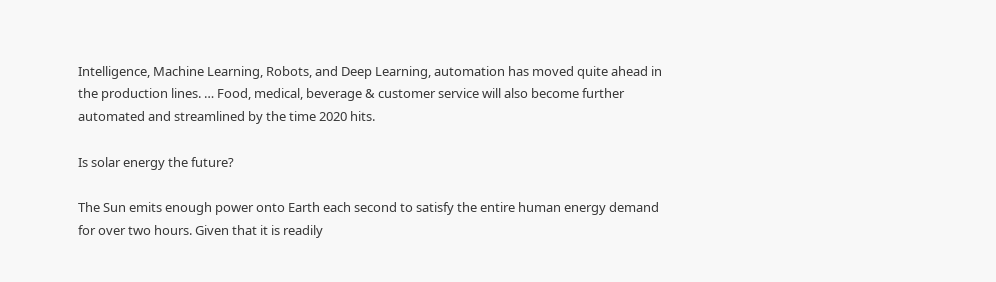Intelligence, Machine Learning, Robots, and Deep Learning, automation has moved quite ahead in the production lines. … Food, medical, beverage & customer service will also become further automated and streamlined by the time 2020 hits.

Is solar energy the future?

The Sun emits enough power onto Earth each second to satisfy the entire human energy demand for over two hours. Given that it is readily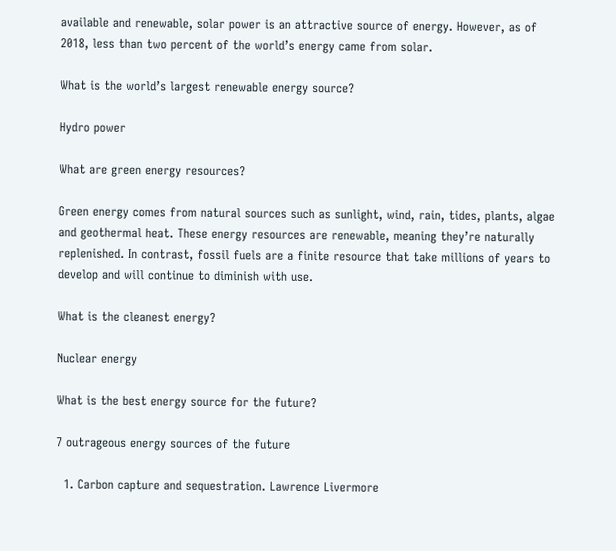available and renewable, solar power is an attractive source of energy. However, as of 2018, less than two percent of the world’s energy came from solar.

What is the world’s largest renewable energy source?

Hydro power

What are green energy resources?

Green energy comes from natural sources such as sunlight, wind, rain, tides, plants, algae and geothermal heat. These energy resources are renewable, meaning they’re naturally replenished. In contrast, fossil fuels are a finite resource that take millions of years to develop and will continue to diminish with use.

What is the cleanest energy?

Nuclear energy

What is the best energy source for the future?

7 outrageous energy sources of the future

  1. Carbon capture and sequestration. Lawrence Livermore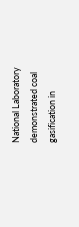National Laboratory demonstrated coal gasification in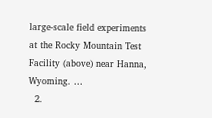large-scale field experiments at the Rocky Mountain Test Facility (above) near Hanna, Wyoming. …
  2.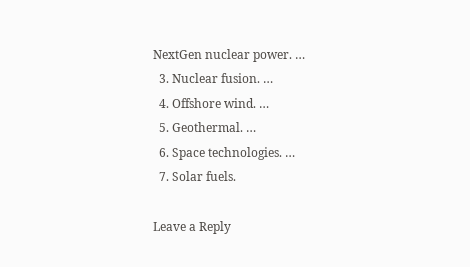NextGen nuclear power. …
  3. Nuclear fusion. …
  4. Offshore wind. …
  5. Geothermal. …
  6. Space technologies. …
  7. Solar fuels.

Leave a Reply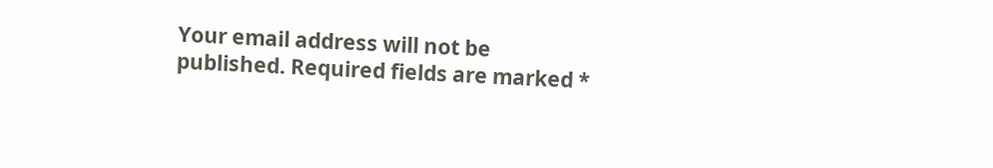Your email address will not be published. Required fields are marked *